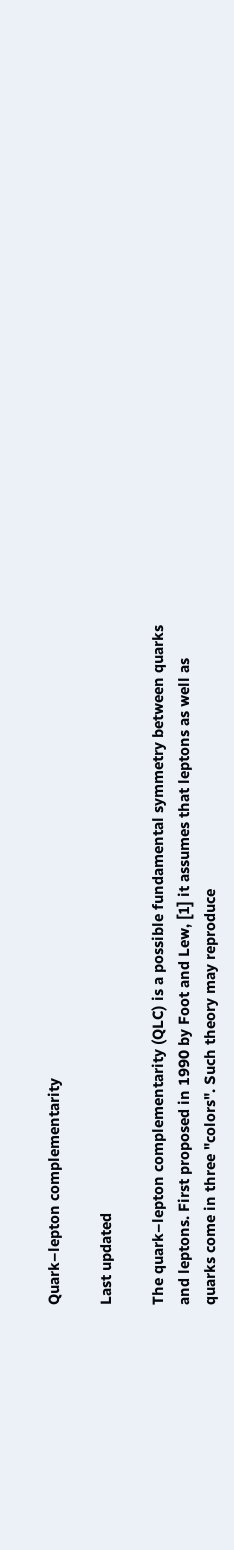Quark–lepton complementarity

Last updated

The quark–lepton complementarity (QLC) is a possible fundamental symmetry between quarks and leptons. First proposed in 1990 by Foot and Lew, [1] it assumes that leptons as well as quarks come in three "colors". Such theory may reproduce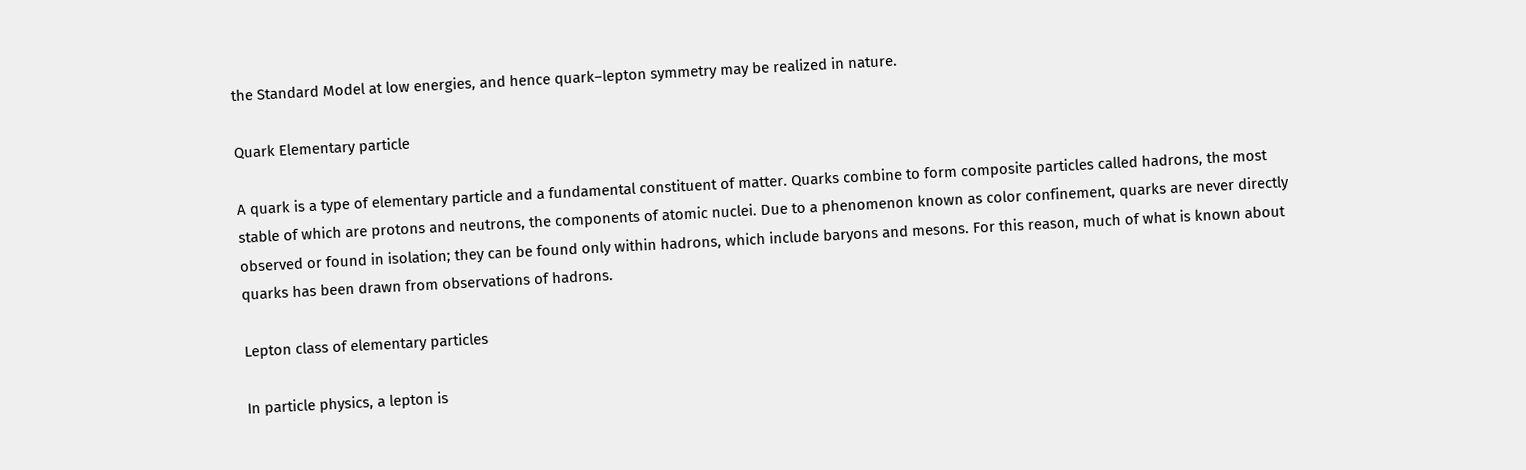the Standard Model at low energies, and hence quark–lepton symmetry may be realized in nature.

Quark Elementary particle

A quark is a type of elementary particle and a fundamental constituent of matter. Quarks combine to form composite particles called hadrons, the most stable of which are protons and neutrons, the components of atomic nuclei. Due to a phenomenon known as color confinement, quarks are never directly observed or found in isolation; they can be found only within hadrons, which include baryons and mesons. For this reason, much of what is known about quarks has been drawn from observations of hadrons.

Lepton class of elementary particles

In particle physics, a lepton is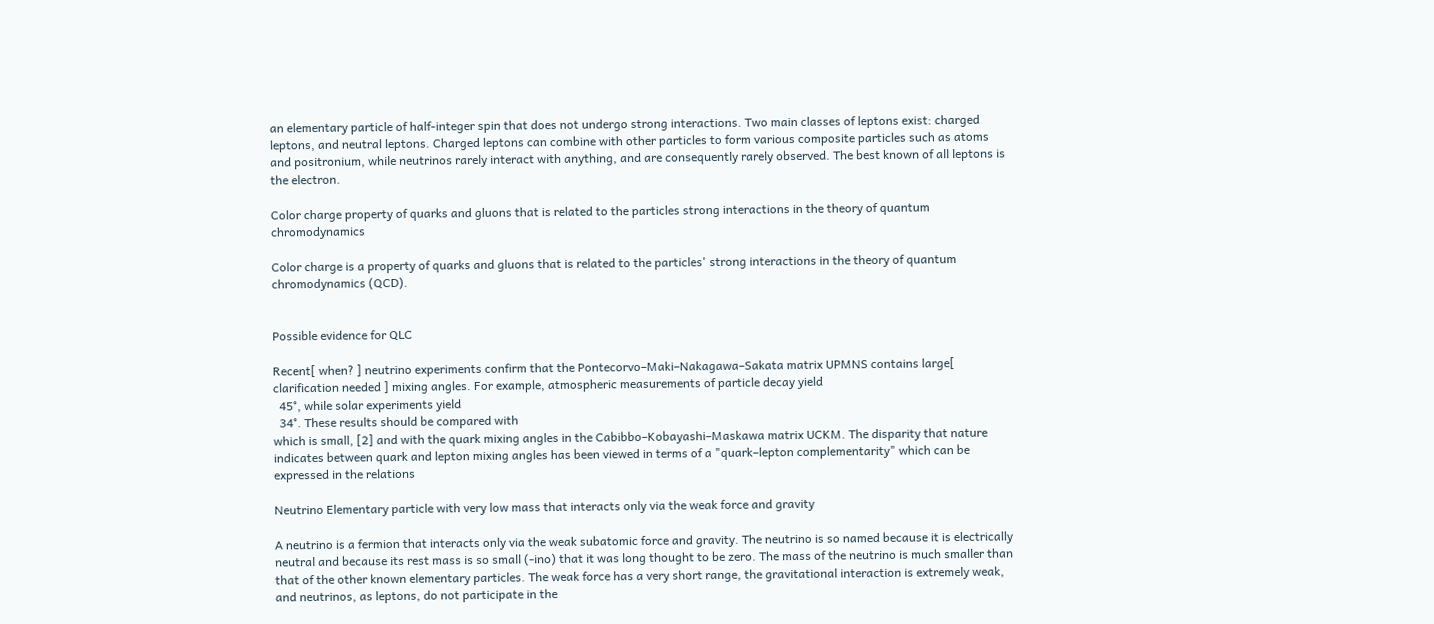an elementary particle of half-integer spin that does not undergo strong interactions. Two main classes of leptons exist: charged leptons, and neutral leptons. Charged leptons can combine with other particles to form various composite particles such as atoms and positronium, while neutrinos rarely interact with anything, and are consequently rarely observed. The best known of all leptons is the electron.

Color charge property of quarks and gluons that is related to the particles strong interactions in the theory of quantum chromodynamics

Color charge is a property of quarks and gluons that is related to the particles' strong interactions in the theory of quantum chromodynamics (QCD).


Possible evidence for QLC

Recent[ when? ] neutrino experiments confirm that the Pontecorvo–Maki–Nakagawa–Sakata matrix UPMNS contains large[ clarification needed ] mixing angles. For example, atmospheric measurements of particle decay yield
  45°, while solar experiments yield
  34°. These results should be compared with
which is small, [2] and with the quark mixing angles in the Cabibbo–Kobayashi–Maskawa matrix UCKM. The disparity that nature indicates between quark and lepton mixing angles has been viewed in terms of a "quark–lepton complementarity" which can be expressed in the relations

Neutrino Elementary particle with very low mass that interacts only via the weak force and gravity

A neutrino is a fermion that interacts only via the weak subatomic force and gravity. The neutrino is so named because it is electrically neutral and because its rest mass is so small (-ino) that it was long thought to be zero. The mass of the neutrino is much smaller than that of the other known elementary particles. The weak force has a very short range, the gravitational interaction is extremely weak, and neutrinos, as leptons, do not participate in the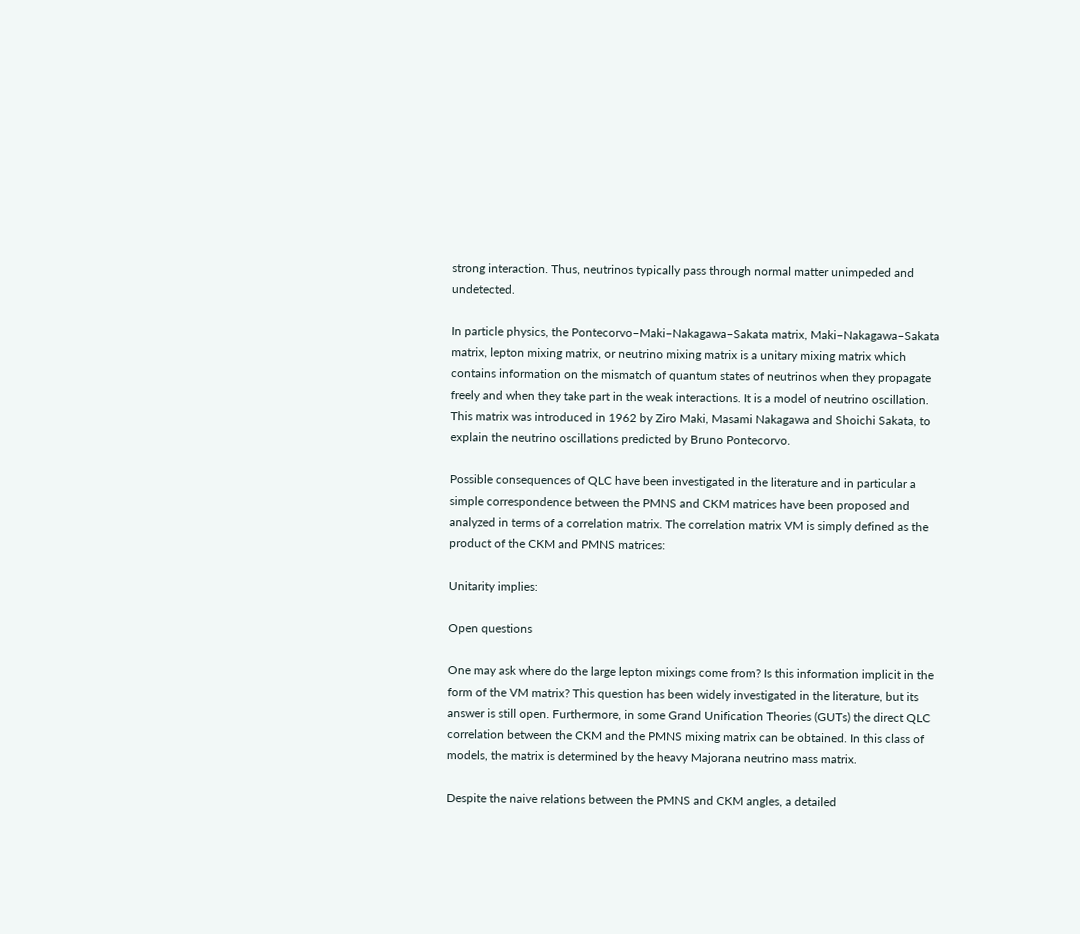strong interaction. Thus, neutrinos typically pass through normal matter unimpeded and undetected.

In particle physics, the Pontecorvo–Maki–Nakagawa–Sakata matrix, Maki–Nakagawa–Sakata matrix, lepton mixing matrix, or neutrino mixing matrix is a unitary mixing matrix which contains information on the mismatch of quantum states of neutrinos when they propagate freely and when they take part in the weak interactions. It is a model of neutrino oscillation. This matrix was introduced in 1962 by Ziro Maki, Masami Nakagawa and Shoichi Sakata, to explain the neutrino oscillations predicted by Bruno Pontecorvo.

Possible consequences of QLC have been investigated in the literature and in particular a simple correspondence between the PMNS and CKM matrices have been proposed and analyzed in terms of a correlation matrix. The correlation matrix VM is simply defined as the product of the CKM and PMNS matrices:

Unitarity implies:

Open questions

One may ask where do the large lepton mixings come from? Is this information implicit in the form of the VM matrix? This question has been widely investigated in the literature, but its answer is still open. Furthermore, in some Grand Unification Theories (GUTs) the direct QLC correlation between the CKM and the PMNS mixing matrix can be obtained. In this class of models, the matrix is determined by the heavy Majorana neutrino mass matrix.

Despite the naive relations between the PMNS and CKM angles, a detailed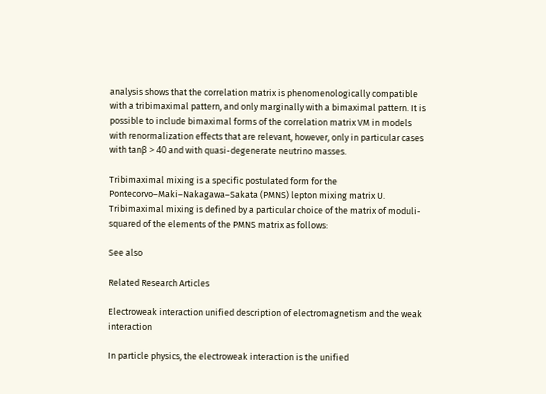analysis shows that the correlation matrix is phenomenologically compatible with a tribimaximal pattern, and only marginally with a bimaximal pattern. It is possible to include bimaximal forms of the correlation matrix VM in models with renormalization effects that are relevant, however, only in particular cases with tanβ > 40 and with quasi-degenerate neutrino masses.

Tribimaximal mixing is a specific postulated form for the Pontecorvo–Maki–Nakagawa–Sakata (PMNS) lepton mixing matrix U. Tribimaximal mixing is defined by a particular choice of the matrix of moduli-squared of the elements of the PMNS matrix as follows:

See also

Related Research Articles

Electroweak interaction unified description of electromagnetism and the weak interaction

In particle physics, the electroweak interaction is the unified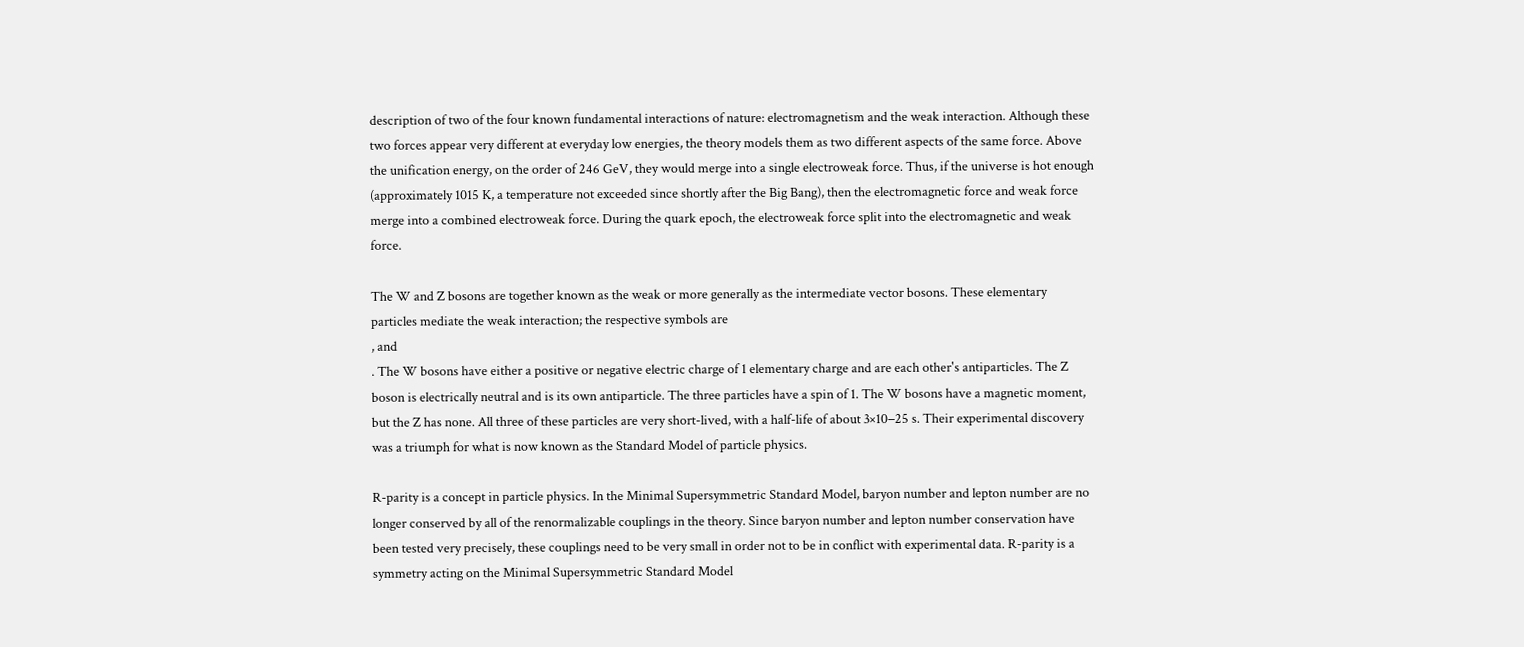description of two of the four known fundamental interactions of nature: electromagnetism and the weak interaction. Although these two forces appear very different at everyday low energies, the theory models them as two different aspects of the same force. Above the unification energy, on the order of 246 GeV, they would merge into a single electroweak force. Thus, if the universe is hot enough (approximately 1015 K, a temperature not exceeded since shortly after the Big Bang), then the electromagnetic force and weak force merge into a combined electroweak force. During the quark epoch, the electroweak force split into the electromagnetic and weak force.

The W and Z bosons are together known as the weak or more generally as the intermediate vector bosons. These elementary particles mediate the weak interaction; the respective symbols are
, and
. The W bosons have either a positive or negative electric charge of 1 elementary charge and are each other's antiparticles. The Z boson is electrically neutral and is its own antiparticle. The three particles have a spin of 1. The W bosons have a magnetic moment, but the Z has none. All three of these particles are very short-lived, with a half-life of about 3×10−25 s. Their experimental discovery was a triumph for what is now known as the Standard Model of particle physics.

R-parity is a concept in particle physics. In the Minimal Supersymmetric Standard Model, baryon number and lepton number are no longer conserved by all of the renormalizable couplings in the theory. Since baryon number and lepton number conservation have been tested very precisely, these couplings need to be very small in order not to be in conflict with experimental data. R-parity is a symmetry acting on the Minimal Supersymmetric Standard Model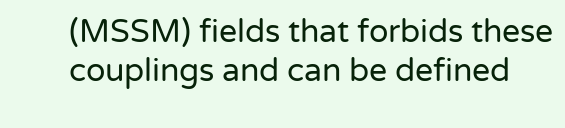(MSSM) fields that forbids these couplings and can be defined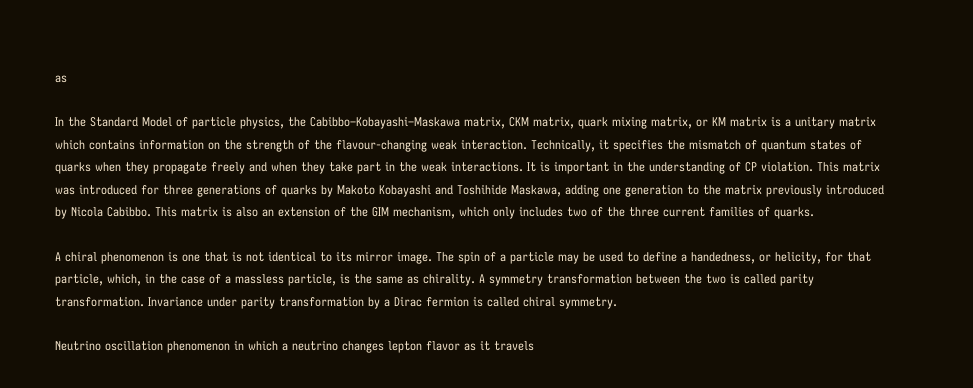as

In the Standard Model of particle physics, the Cabibbo–Kobayashi–Maskawa matrix, CKM matrix, quark mixing matrix, or KM matrix is a unitary matrix which contains information on the strength of the flavour-changing weak interaction. Technically, it specifies the mismatch of quantum states of quarks when they propagate freely and when they take part in the weak interactions. It is important in the understanding of CP violation. This matrix was introduced for three generations of quarks by Makoto Kobayashi and Toshihide Maskawa, adding one generation to the matrix previously introduced by Nicola Cabibbo. This matrix is also an extension of the GIM mechanism, which only includes two of the three current families of quarks.

A chiral phenomenon is one that is not identical to its mirror image. The spin of a particle may be used to define a handedness, or helicity, for that particle, which, in the case of a massless particle, is the same as chirality. A symmetry transformation between the two is called parity transformation. Invariance under parity transformation by a Dirac fermion is called chiral symmetry.

Neutrino oscillation phenomenon in which a neutrino changes lepton flavor as it travels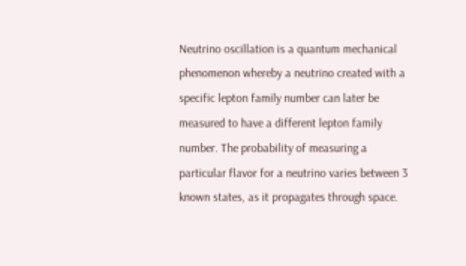Neutrino oscillation is a quantum mechanical phenomenon whereby a neutrino created with a specific lepton family number can later be measured to have a different lepton family number. The probability of measuring a particular flavor for a neutrino varies between 3 known states, as it propagates through space.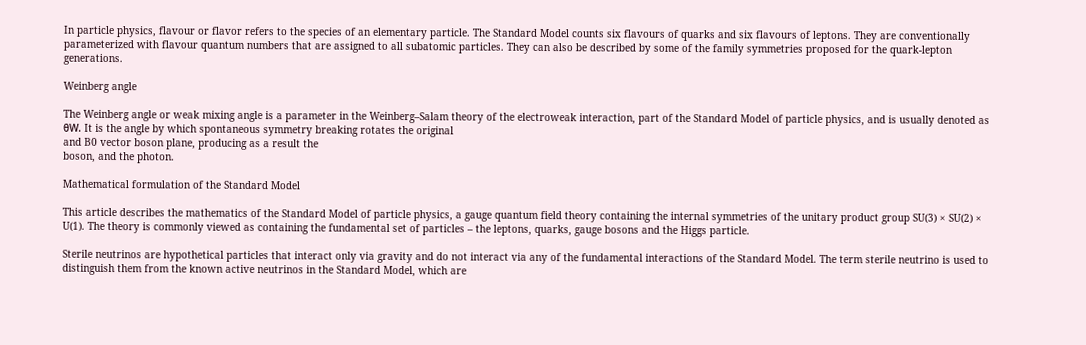In particle physics, flavour or flavor refers to the species of an elementary particle. The Standard Model counts six flavours of quarks and six flavours of leptons. They are conventionally parameterized with flavour quantum numbers that are assigned to all subatomic particles. They can also be described by some of the family symmetries proposed for the quark-lepton generations.

Weinberg angle

The Weinberg angle or weak mixing angle is a parameter in the Weinberg–Salam theory of the electroweak interaction, part of the Standard Model of particle physics, and is usually denoted as θW. It is the angle by which spontaneous symmetry breaking rotates the original
and B0 vector boson plane, producing as a result the
boson, and the photon.

Mathematical formulation of the Standard Model

This article describes the mathematics of the Standard Model of particle physics, a gauge quantum field theory containing the internal symmetries of the unitary product group SU(3) × SU(2) × U(1). The theory is commonly viewed as containing the fundamental set of particles – the leptons, quarks, gauge bosons and the Higgs particle.

Sterile neutrinos are hypothetical particles that interact only via gravity and do not interact via any of the fundamental interactions of the Standard Model. The term sterile neutrino is used to distinguish them from the known active neutrinos in the Standard Model, which are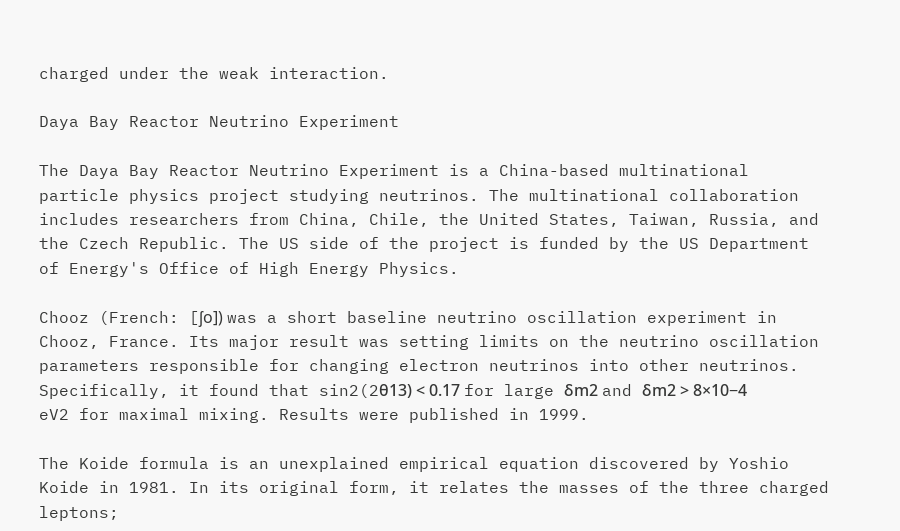charged under the weak interaction.

Daya Bay Reactor Neutrino Experiment

The Daya Bay Reactor Neutrino Experiment is a China-based multinational particle physics project studying neutrinos. The multinational collaboration includes researchers from China, Chile, the United States, Taiwan, Russia, and the Czech Republic. The US side of the project is funded by the US Department of Energy's Office of High Energy Physics.

Chooz (French: [ʃo]) was a short baseline neutrino oscillation experiment in Chooz, France. Its major result was setting limits on the neutrino oscillation parameters responsible for changing electron neutrinos into other neutrinos. Specifically, it found that sin2(2θ13) < 0.17 for large δm2 and δm2 > 8×10−4 eV2 for maximal mixing. Results were published in 1999.

The Koide formula is an unexplained empirical equation discovered by Yoshio Koide in 1981. In its original form, it relates the masses of the three charged leptons;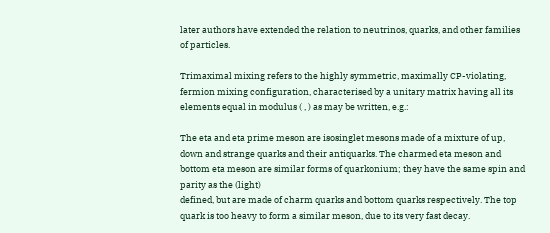later authors have extended the relation to neutrinos, quarks, and other families of particles.

Trimaximal mixing refers to the highly symmetric, maximally CP-violating, fermion mixing configuration, characterised by a unitary matrix having all its elements equal in modulus ( , ) as may be written, e.g.:

The eta and eta prime meson are isosinglet mesons made of a mixture of up, down and strange quarks and their antiquarks. The charmed eta meson and bottom eta meson are similar forms of quarkonium; they have the same spin and parity as the (light)
defined, but are made of charm quarks and bottom quarks respectively. The top quark is too heavy to form a similar meson, due to its very fast decay.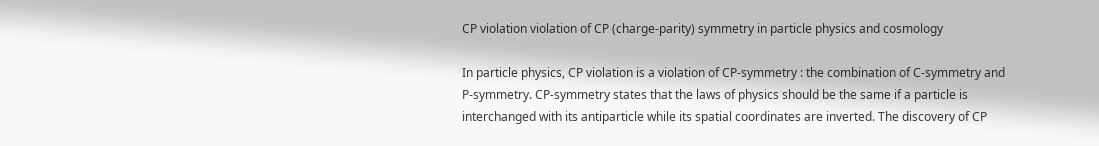CP violation violation of CP (charge-parity) symmetry in particle physics and cosmology

In particle physics, CP violation is a violation of CP-symmetry : the combination of C-symmetry and P-symmetry. CP-symmetry states that the laws of physics should be the same if a particle is interchanged with its antiparticle while its spatial coordinates are inverted. The discovery of CP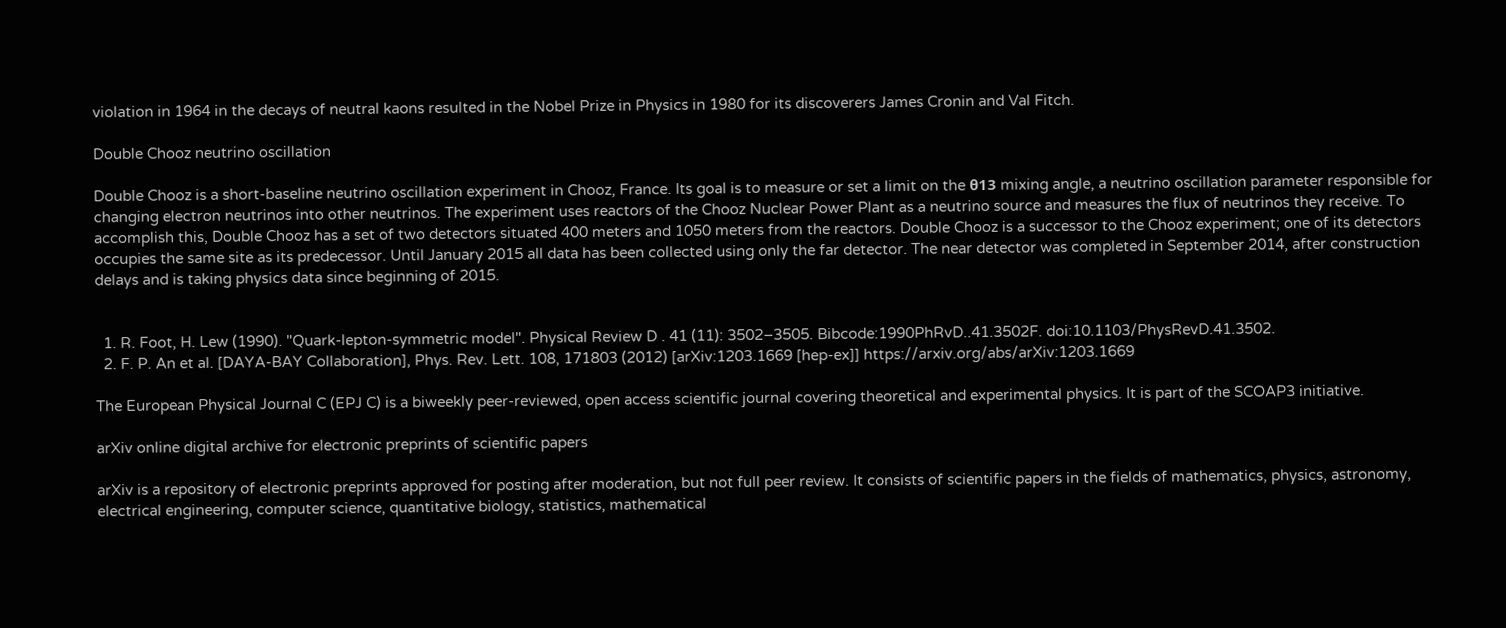violation in 1964 in the decays of neutral kaons resulted in the Nobel Prize in Physics in 1980 for its discoverers James Cronin and Val Fitch.

Double Chooz neutrino oscillation

Double Chooz is a short-baseline neutrino oscillation experiment in Chooz, France. Its goal is to measure or set a limit on the θ13 mixing angle, a neutrino oscillation parameter responsible for changing electron neutrinos into other neutrinos. The experiment uses reactors of the Chooz Nuclear Power Plant as a neutrino source and measures the flux of neutrinos they receive. To accomplish this, Double Chooz has a set of two detectors situated 400 meters and 1050 meters from the reactors. Double Chooz is a successor to the Chooz experiment; one of its detectors occupies the same site as its predecessor. Until January 2015 all data has been collected using only the far detector. The near detector was completed in September 2014, after construction delays and is taking physics data since beginning of 2015.


  1. R. Foot, H. Lew (1990). "Quark-lepton-symmetric model". Physical Review D . 41 (11): 3502–3505. Bibcode:1990PhRvD..41.3502F. doi:10.1103/PhysRevD.41.3502.
  2. F. P. An et al. [DAYA-BAY Collaboration], Phys. Rev. Lett. 108, 171803 (2012) [arXiv:1203.1669 [hep-ex]] https://arxiv.org/abs/arXiv:1203.1669

The European Physical Journal C (EPJ C) is a biweekly peer-reviewed, open access scientific journal covering theoretical and experimental physics. It is part of the SCOAP3 initiative.

arXiv online digital archive for electronic preprints of scientific papers

arXiv is a repository of electronic preprints approved for posting after moderation, but not full peer review. It consists of scientific papers in the fields of mathematics, physics, astronomy, electrical engineering, computer science, quantitative biology, statistics, mathematical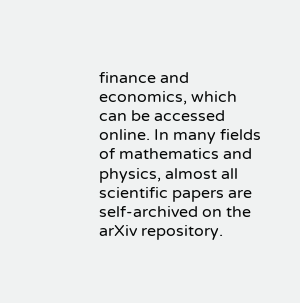finance and economics, which can be accessed online. In many fields of mathematics and physics, almost all scientific papers are self-archived on the arXiv repository.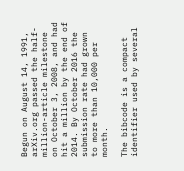Begun on August 14, 1991, arXiv.org passed the half-million-article milestone on October 3, 2008, and had hit a million by the end of 2014. By October 2016 the submission rate had grown to more than 10,000 per month.

The bibcode is a compact identifier used by several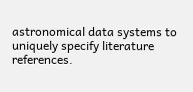astronomical data systems to uniquely specify literature references.